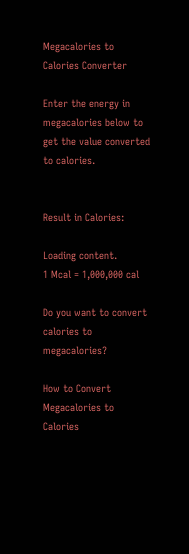Megacalories to Calories Converter

Enter the energy in megacalories below to get the value converted to calories.


Result in Calories:

Loading content.
1 Mcal = 1,000,000 cal

Do you want to convert calories to megacalories?

How to Convert Megacalories to Calories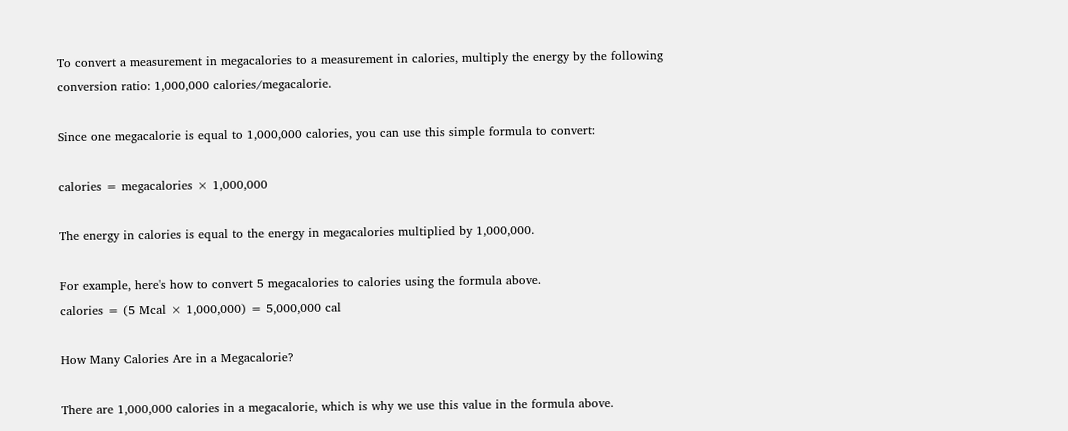To convert a measurement in megacalories to a measurement in calories, multiply the energy by the following conversion ratio: 1,000,000 calories/megacalorie.

Since one megacalorie is equal to 1,000,000 calories, you can use this simple formula to convert:

calories = megacalories × 1,000,000

The energy in calories is equal to the energy in megacalories multiplied by 1,000,000.

For example, here's how to convert 5 megacalories to calories using the formula above.
calories = (5 Mcal × 1,000,000) = 5,000,000 cal

How Many Calories Are in a Megacalorie?

There are 1,000,000 calories in a megacalorie, which is why we use this value in the formula above.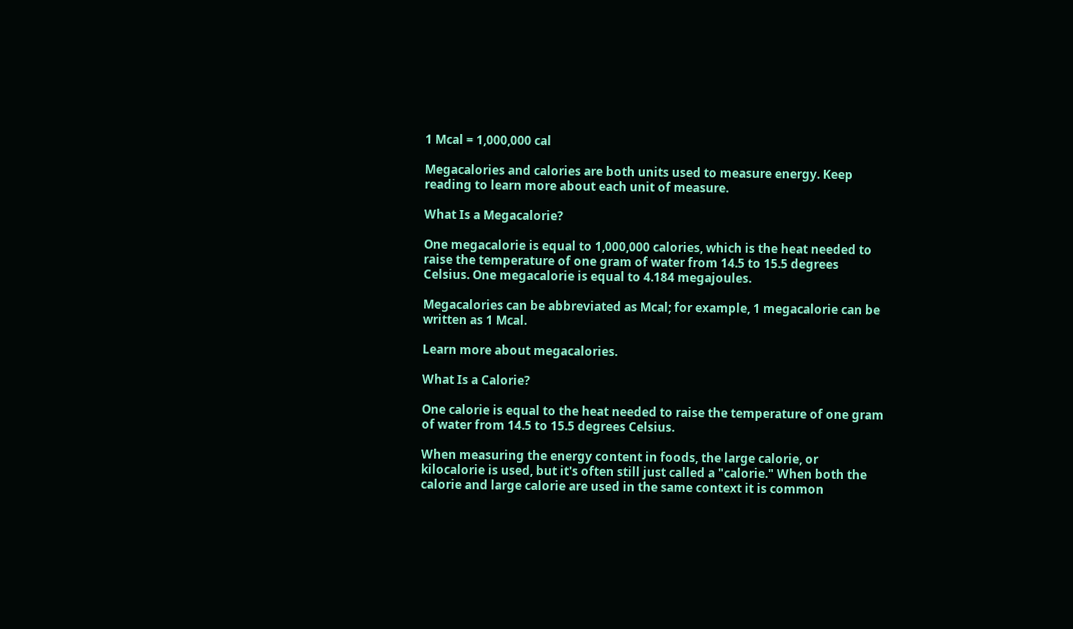1 Mcal = 1,000,000 cal

Megacalories and calories are both units used to measure energy. Keep reading to learn more about each unit of measure.

What Is a Megacalorie?

One megacalorie is equal to 1,000,000 calories, which is the heat needed to raise the temperature of one gram of water from 14.5 to 15.5 degrees Celsius. One megacalorie is equal to 4.184 megajoules.

Megacalories can be abbreviated as Mcal; for example, 1 megacalorie can be written as 1 Mcal.

Learn more about megacalories.

What Is a Calorie?

One calorie is equal to the heat needed to raise the temperature of one gram of water from 14.5 to 15.5 degrees Celsius.

When measuring the energy content in foods, the large calorie, or kilocalorie is used, but it's often still just called a "calorie." When both the calorie and large calorie are used in the same context it is common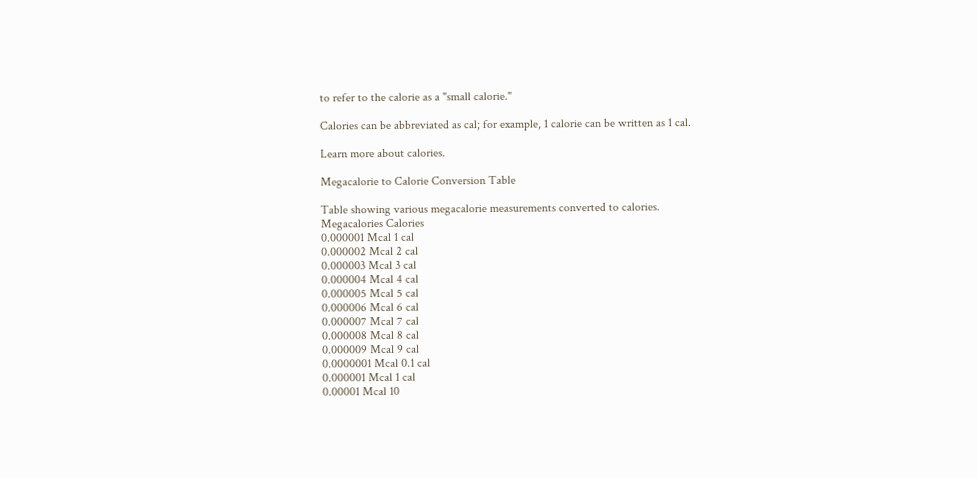to refer to the calorie as a "small calorie."

Calories can be abbreviated as cal; for example, 1 calorie can be written as 1 cal.

Learn more about calories.

Megacalorie to Calorie Conversion Table

Table showing various megacalorie measurements converted to calories.
Megacalories Calories
0.000001 Mcal 1 cal
0.000002 Mcal 2 cal
0.000003 Mcal 3 cal
0.000004 Mcal 4 cal
0.000005 Mcal 5 cal
0.000006 Mcal 6 cal
0.000007 Mcal 7 cal
0.000008 Mcal 8 cal
0.000009 Mcal 9 cal
0.0000001 Mcal 0.1 cal
0.000001 Mcal 1 cal
0.00001 Mcal 10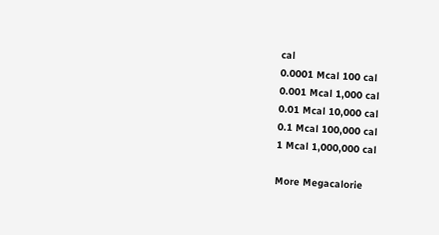cal
0.0001 Mcal 100 cal
0.001 Mcal 1,000 cal
0.01 Mcal 10,000 cal
0.1 Mcal 100,000 cal
1 Mcal 1,000,000 cal

More Megacalorie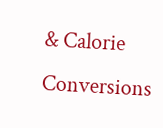& Calorie Conversions